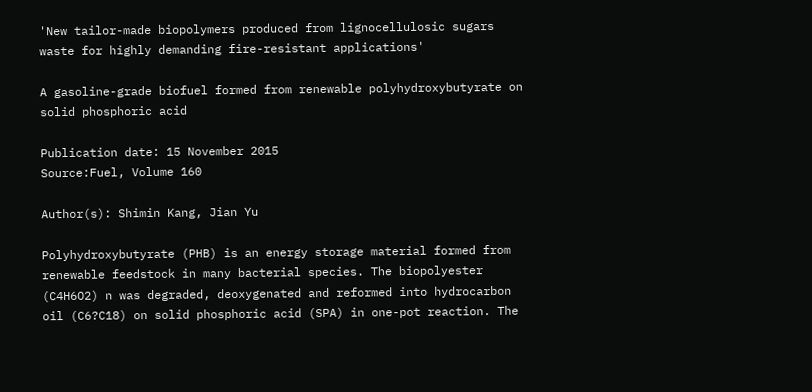'New tailor-made biopolymers produced from lignocellulosic sugars waste for highly demanding fire-resistant applications'

A gasoline-grade biofuel formed from renewable polyhydroxybutyrate on solid phosphoric acid

Publication date: 15 November 2015
Source:Fuel, Volume 160

Author(s): Shimin Kang, Jian Yu

Polyhydroxybutyrate (PHB) is an energy storage material formed from renewable feedstock in many bacterial species. The biopolyester (C4H6O2) n was degraded, deoxygenated and reformed into hydrocarbon oil (C6?C18) on solid phosphoric acid (SPA) in one-pot reaction. The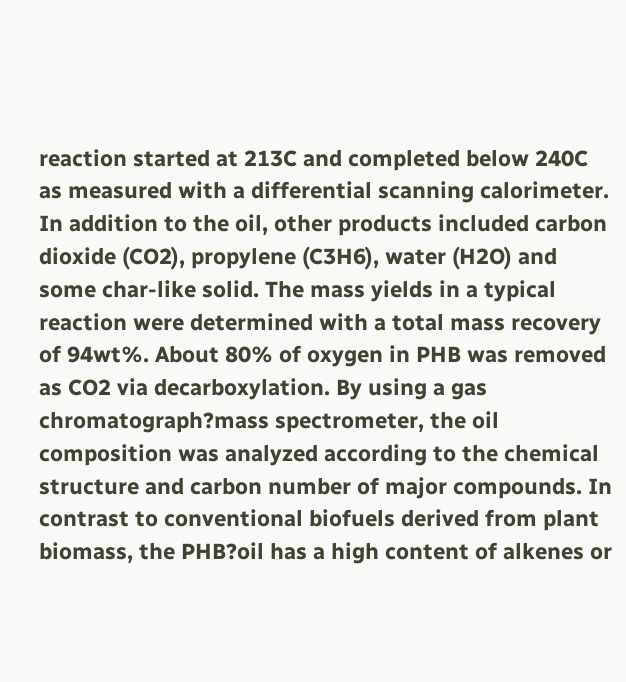reaction started at 213C and completed below 240C as measured with a differential scanning calorimeter. In addition to the oil, other products included carbon dioxide (CO2), propylene (C3H6), water (H2O) and some char-like solid. The mass yields in a typical reaction were determined with a total mass recovery of 94wt%. About 80% of oxygen in PHB was removed as CO2 via decarboxylation. By using a gas chromatograph?mass spectrometer, the oil composition was analyzed according to the chemical structure and carbon number of major compounds. In contrast to conventional biofuels derived from plant biomass, the PHB?oil has a high content of alkenes or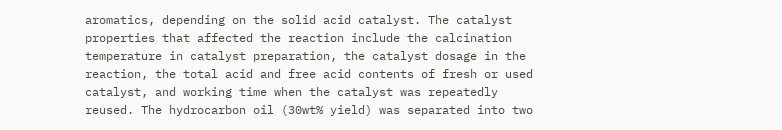aromatics, depending on the solid acid catalyst. The catalyst properties that affected the reaction include the calcination temperature in catalyst preparation, the catalyst dosage in the reaction, the total acid and free acid contents of fresh or used catalyst, and working time when the catalyst was repeatedly reused. The hydrocarbon oil (30wt% yield) was separated into two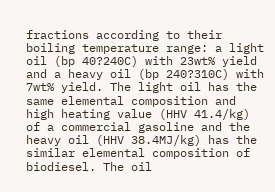fractions according to their boiling temperature range: a light oil (bp 40?240C) with 23wt% yield and a heavy oil (bp 240?310C) with 7wt% yield. The light oil has the same elemental composition and high heating value (HHV 41.4/kg) of a commercial gasoline and the heavy oil (HHV 38.4MJ/kg) has the similar elemental composition of biodiesel. The oil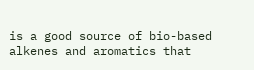is a good source of bio-based alkenes and aromatics that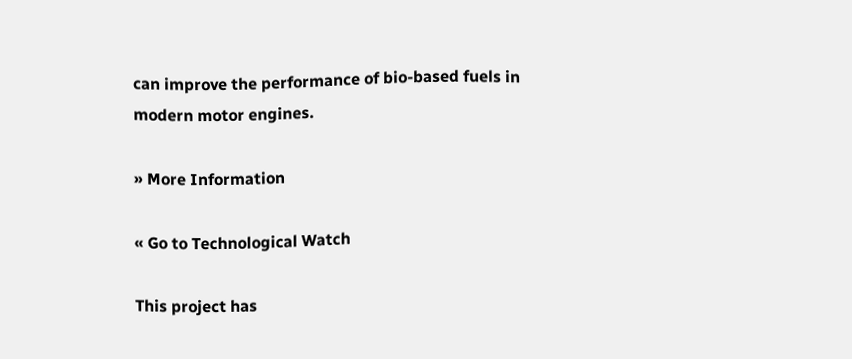can improve the performance of bio-based fuels in modern motor engines.

» More Information

« Go to Technological Watch

This project has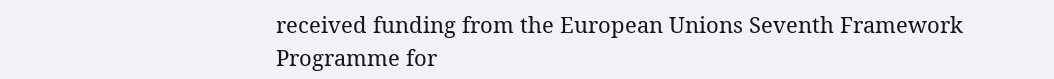received funding from the European Unions Seventh Framework Programme for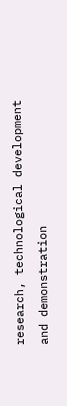research, technological development and demonstration